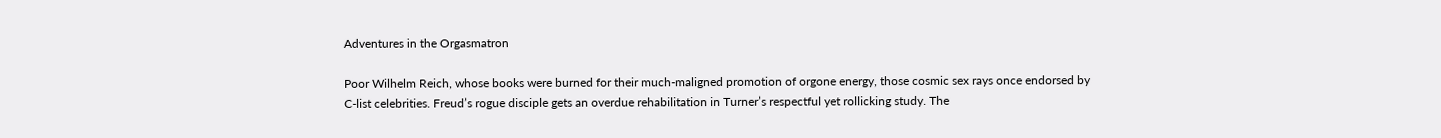Adventures in the Orgasmatron

Poor Wilhelm Reich, whose books were burned for their much-maligned promotion of orgone energy, those cosmic sex rays once endorsed by C-list celebrities. Freud’s rogue disciple gets an overdue rehabilitation in Turner’s respectful yet rollicking study. The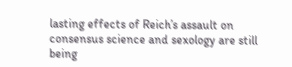lasting effects of Reich’s assault on consensus science and sexology are still being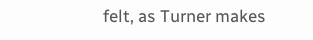felt, as Turner makes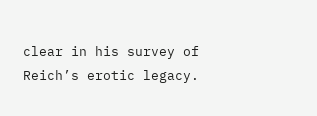clear in his survey of Reich’s erotic legacy.